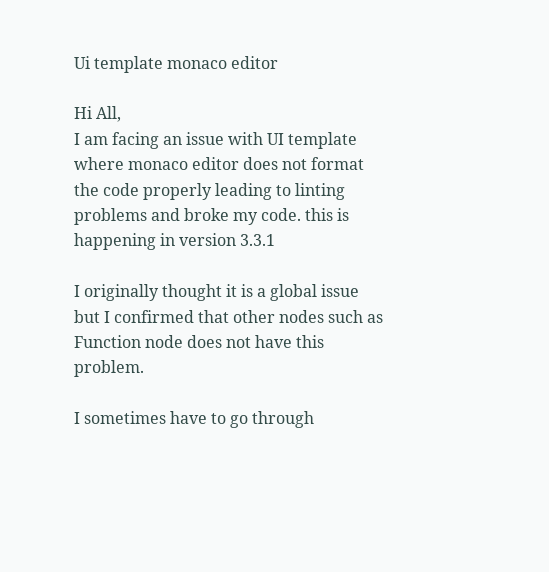Ui template monaco editor

Hi All,
I am facing an issue with UI template where monaco editor does not format the code properly leading to linting problems and broke my code. this is happening in version 3.3.1

I originally thought it is a global issue but I confirmed that other nodes such as Function node does not have this problem.

I sometimes have to go through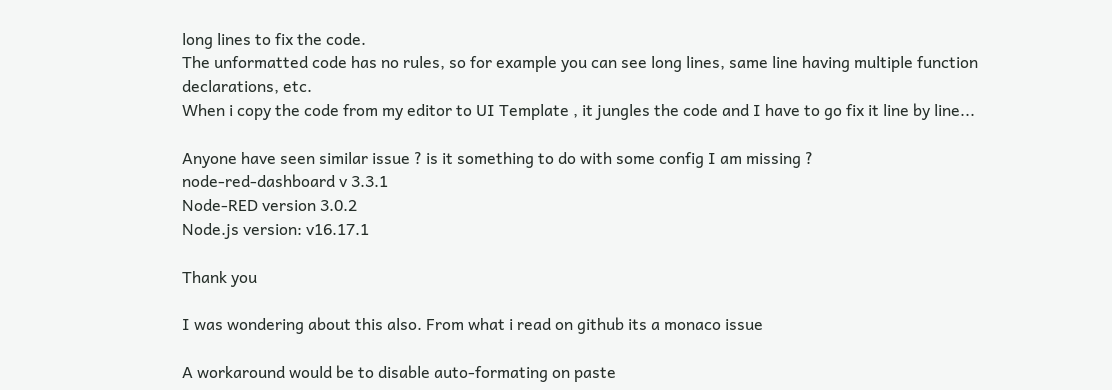long lines to fix the code.
The unformatted code has no rules, so for example you can see long lines, same line having multiple function declarations, etc.
When i copy the code from my editor to UI Template , it jungles the code and I have to go fix it line by line...

Anyone have seen similar issue ? is it something to do with some config I am missing ?
node-red-dashboard v 3.3.1
Node-RED version 3.0.2
Node.js version: v16.17.1

Thank you

I was wondering about this also. From what i read on github its a monaco issue

A workaround would be to disable auto-formating on paste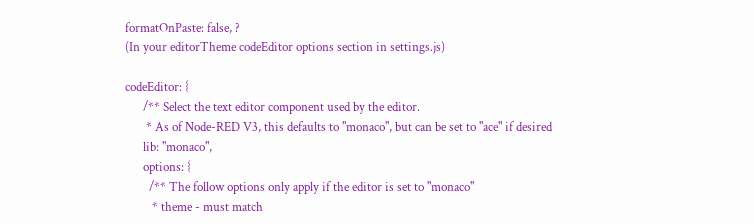formatOnPaste: false, ?
(In your editorTheme codeEditor options section in settings.js)

codeEditor: {
      /** Select the text editor component used by the editor.
       * As of Node-RED V3, this defaults to "monaco", but can be set to "ace" if desired
      lib: "monaco",
      options: {
        /** The follow options only apply if the editor is set to "monaco"
         * theme - must match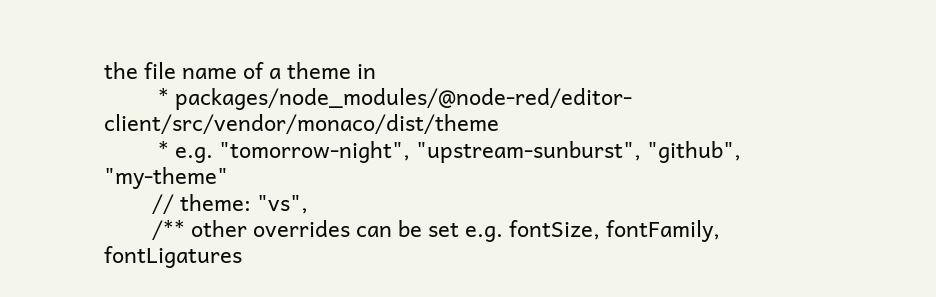the file name of a theme in
         * packages/node_modules/@node-red/editor-client/src/vendor/monaco/dist/theme
         * e.g. "tomorrow-night", "upstream-sunburst", "github", "my-theme"
        // theme: "vs",
        /** other overrides can be set e.g. fontSize, fontFamily, fontLigatures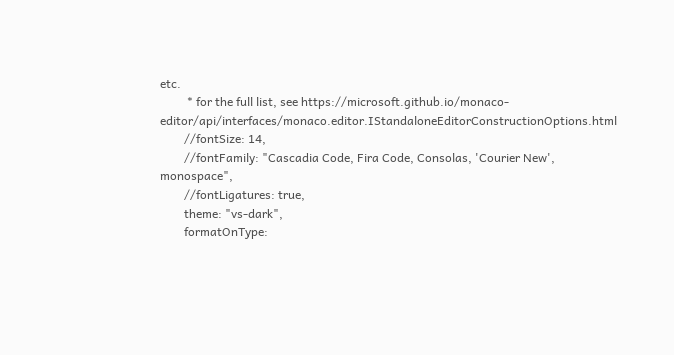etc.
         * for the full list, see https://microsoft.github.io/monaco-editor/api/interfaces/monaco.editor.IStandaloneEditorConstructionOptions.html
        //fontSize: 14,
        //fontFamily: "Cascadia Code, Fira Code, Consolas, 'Courier New', monospace",
        //fontLigatures: true,
        theme: "vs-dark",
        formatOnType: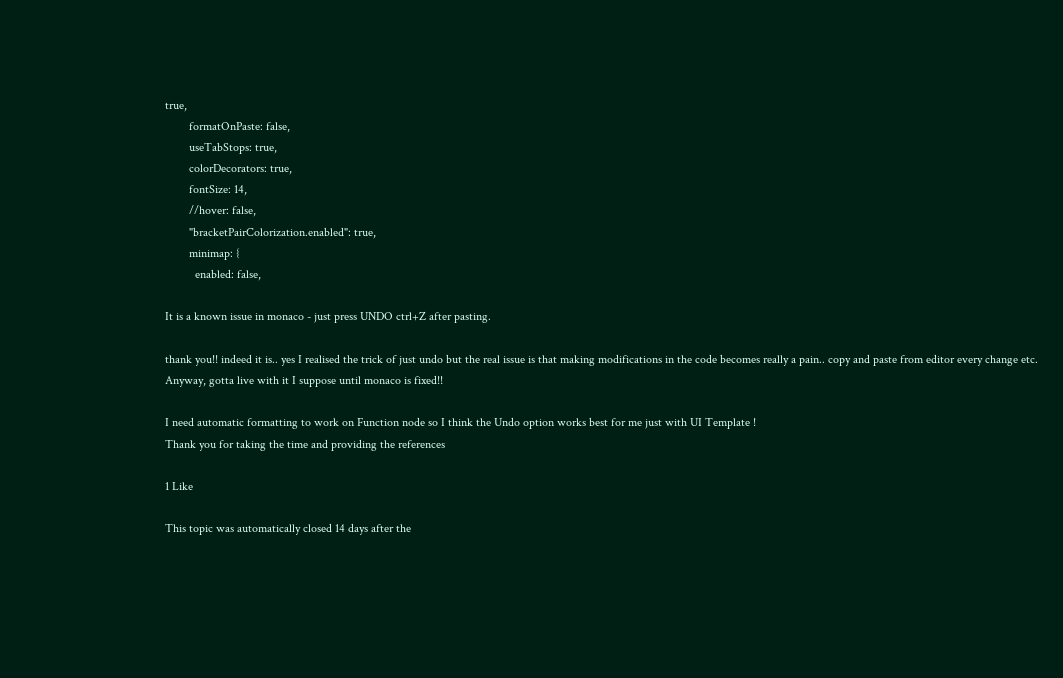true,
        formatOnPaste: false,
        useTabStops: true,
        colorDecorators: true,
        fontSize: 14,
        //hover: false,
        "bracketPairColorization.enabled": true,
        minimap: {
          enabled: false,

It is a known issue in monaco - just press UNDO ctrl+Z after pasting.

thank you!! indeed it is.. yes I realised the trick of just undo but the real issue is that making modifications in the code becomes really a pain.. copy and paste from editor every change etc.
Anyway, gotta live with it I suppose until monaco is fixed!!

I need automatic formatting to work on Function node so I think the Undo option works best for me just with UI Template !
Thank you for taking the time and providing the references

1 Like

This topic was automatically closed 14 days after the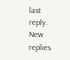last reply. New replies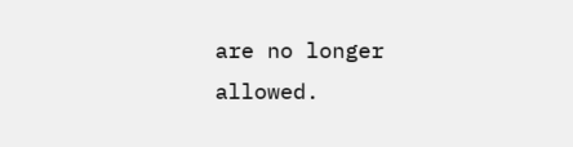are no longer allowed.